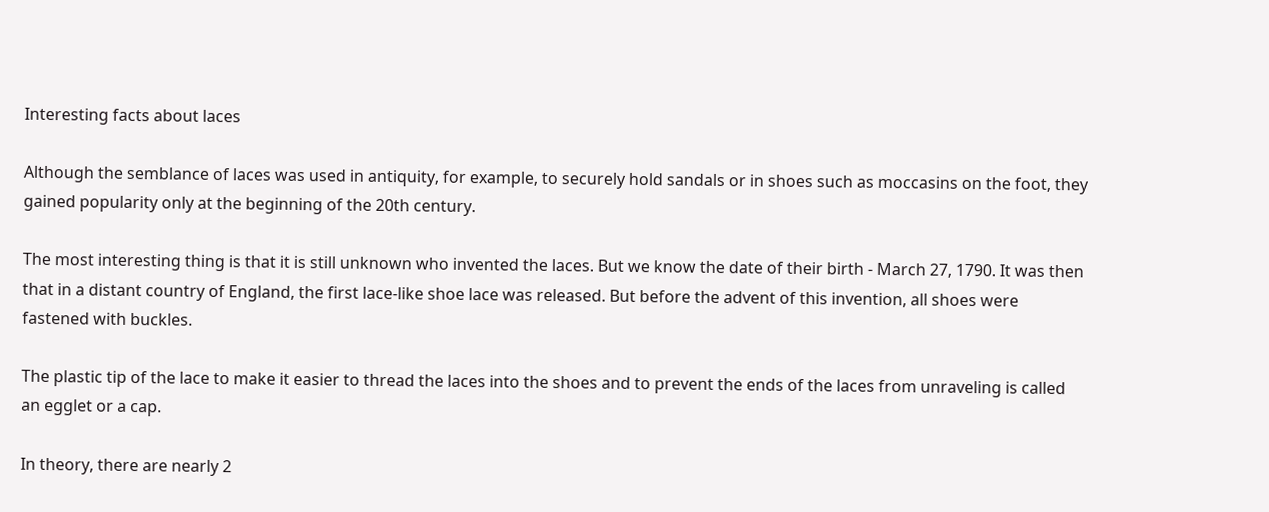Interesting facts about laces

Although the semblance of laces was used in antiquity, for example, to securely hold sandals or in shoes such as moccasins on the foot, they gained popularity only at the beginning of the 20th century.

The most interesting thing is that it is still unknown who invented the laces. But we know the date of their birth - March 27, 1790. It was then that in a distant country of England, the first lace-like shoe lace was released. But before the advent of this invention, all shoes were fastened with buckles.

The plastic tip of the lace to make it easier to thread the laces into the shoes and to prevent the ends of the laces from unraveling is called an egglet or a cap.

In theory, there are nearly 2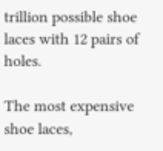trillion possible shoe laces with 12 pairs of holes.

The most expensive shoe laces,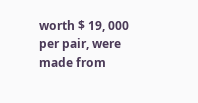worth $ 19, 000 per pair, were made from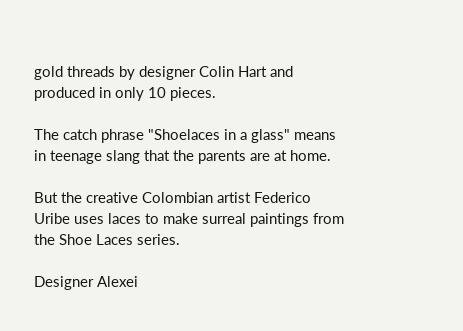gold threads by designer Colin Hart and produced in only 10 pieces.

The catch phrase "Shoelaces in a glass" means in teenage slang that the parents are at home.

But the creative Colombian artist Federico Uribe uses laces to make surreal paintings from the Shoe Laces series.

Designer Alexei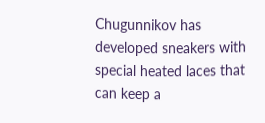Chugunnikov has developed sneakers with special heated laces that can keep a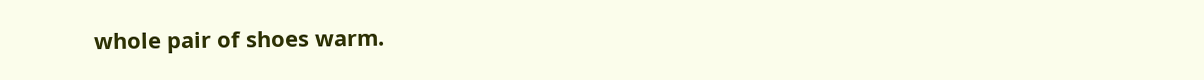whole pair of shoes warm.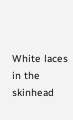White laces in the skinhead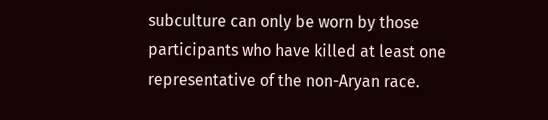subculture can only be worn by those participants who have killed at least one representative of the non-Aryan race.